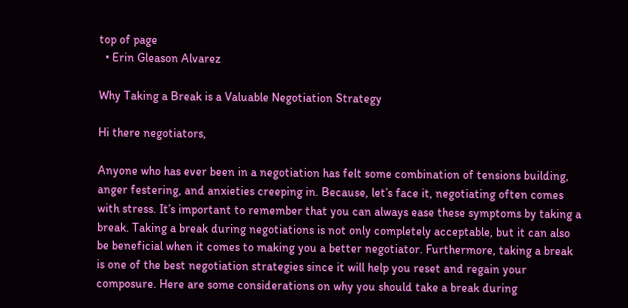top of page
  • Erin Gleason Alvarez

Why Taking a Break is a Valuable Negotiation Strategy

Hi there negotiators,

Anyone who has ever been in a negotiation has felt some combination of tensions building, anger festering, and anxieties creeping in. Because, let’s face it, negotiating often comes with stress. It’s important to remember that you can always ease these symptoms by taking a break. Taking a break during negotiations is not only completely acceptable, but it can also be beneficial when it comes to making you a better negotiator. Furthermore, taking a break is one of the best negotiation strategies since it will help you reset and regain your composure. Here are some considerations on why you should take a break during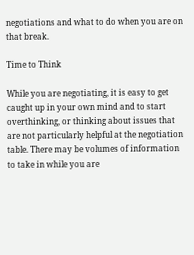negotiations and what to do when you are on that break.

Time to Think

While you are negotiating, it is easy to get caught up in your own mind and to start overthinking, or thinking about issues that are not particularly helpful at the negotiation table. There may be volumes of information to take in while you are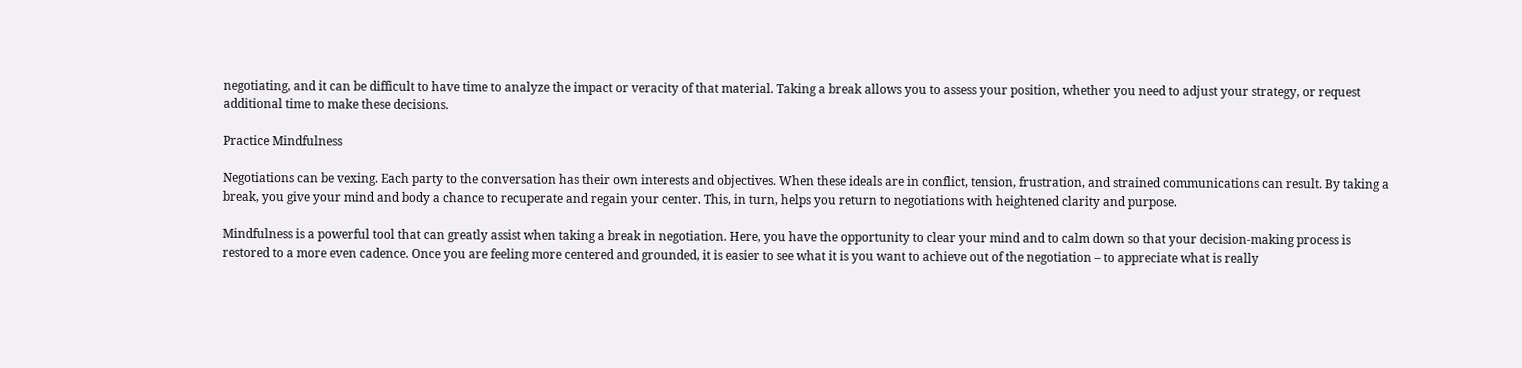negotiating, and it can be difficult to have time to analyze the impact or veracity of that material. Taking a break allows you to assess your position, whether you need to adjust your strategy, or request additional time to make these decisions.

Practice Mindfulness

Negotiations can be vexing. Each party to the conversation has their own interests and objectives. When these ideals are in conflict, tension, frustration, and strained communications can result. By taking a break, you give your mind and body a chance to recuperate and regain your center. This, in turn, helps you return to negotiations with heightened clarity and purpose.

Mindfulness is a powerful tool that can greatly assist when taking a break in negotiation. Here, you have the opportunity to clear your mind and to calm down so that your decision-making process is restored to a more even cadence. Once you are feeling more centered and grounded, it is easier to see what it is you want to achieve out of the negotiation – to appreciate what is really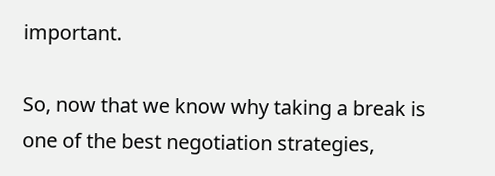important.

So, now that we know why taking a break is one of the best negotiation strategies,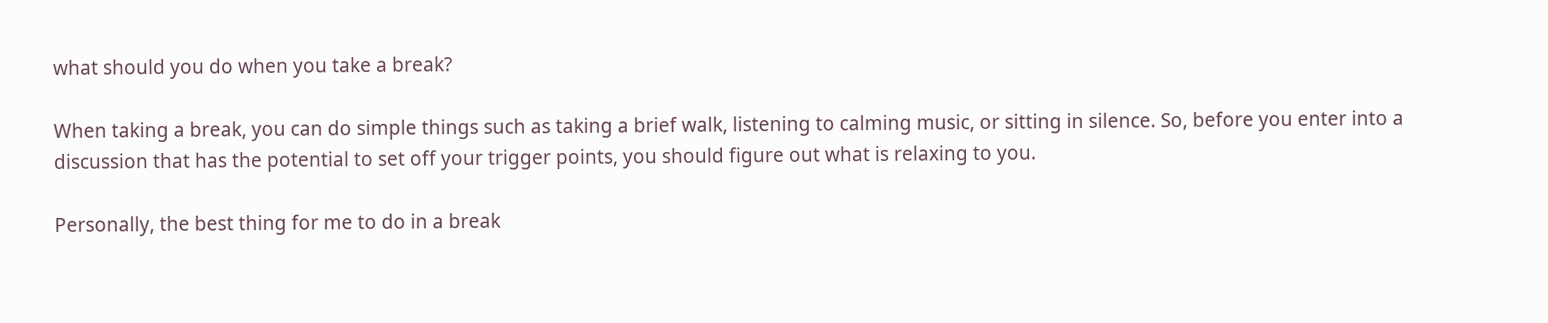what should you do when you take a break?

When taking a break, you can do simple things such as taking a brief walk, listening to calming music, or sitting in silence. So, before you enter into a discussion that has the potential to set off your trigger points, you should figure out what is relaxing to you.

Personally, the best thing for me to do in a break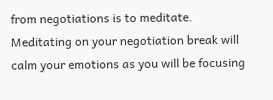from negotiations is to meditate. Meditating on your negotiation break will calm your emotions as you will be focusing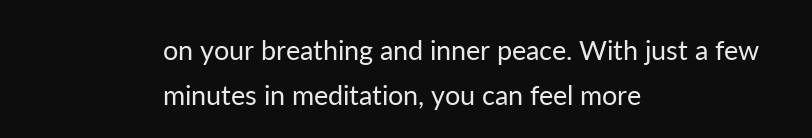on your breathing and inner peace. With just a few minutes in meditation, you can feel more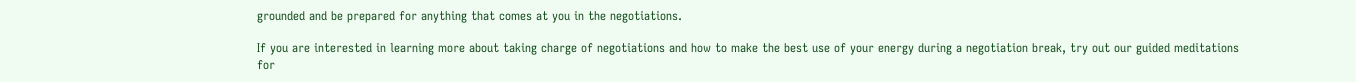grounded and be prepared for anything that comes at you in the negotiations.

If you are interested in learning more about taking charge of negotiations and how to make the best use of your energy during a negotiation break, try out our guided meditations for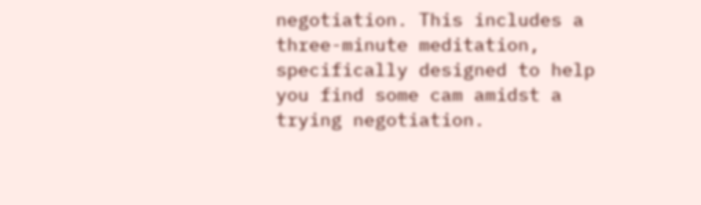negotiation. This includes a three-minute meditation, specifically designed to help you find some cam amidst a trying negotiation.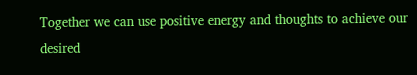Together we can use positive energy and thoughts to achieve our desired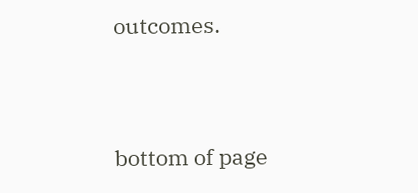outcomes.


bottom of page